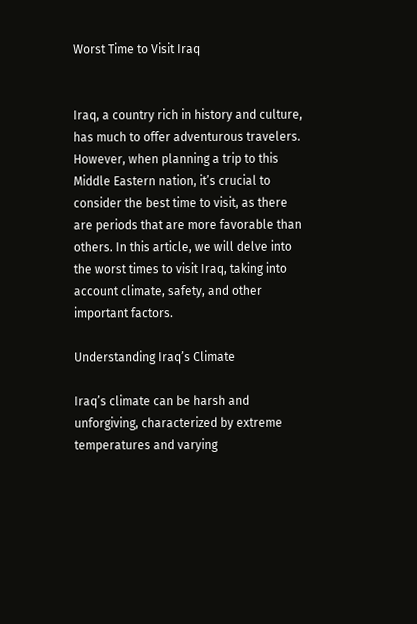Worst Time to Visit Iraq


Iraq, a country rich in history and culture, has much to offer adventurous travelers. However, when planning a trip to this Middle Eastern nation, it’s crucial to consider the best time to visit, as there are periods that are more favorable than others. In this article, we will delve into the worst times to visit Iraq, taking into account climate, safety, and other important factors.

Understanding Iraq’s Climate

Iraq’s climate can be harsh and unforgiving, characterized by extreme temperatures and varying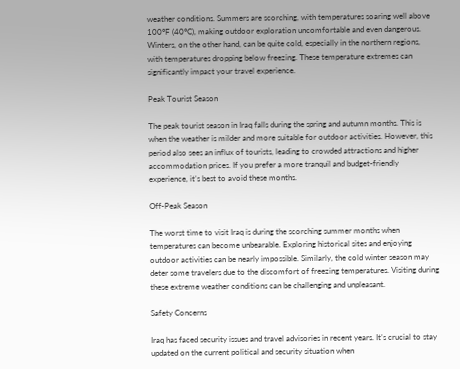weather conditions. Summers are scorching, with temperatures soaring well above 100°F (40°C), making outdoor exploration uncomfortable and even dangerous. Winters, on the other hand, can be quite cold, especially in the northern regions, with temperatures dropping below freezing. These temperature extremes can significantly impact your travel experience.

Peak Tourist Season

The peak tourist season in Iraq falls during the spring and autumn months. This is when the weather is milder and more suitable for outdoor activities. However, this period also sees an influx of tourists, leading to crowded attractions and higher accommodation prices. If you prefer a more tranquil and budget-friendly experience, it’s best to avoid these months.

Off-Peak Season

The worst time to visit Iraq is during the scorching summer months when temperatures can become unbearable. Exploring historical sites and enjoying outdoor activities can be nearly impossible. Similarly, the cold winter season may deter some travelers due to the discomfort of freezing temperatures. Visiting during these extreme weather conditions can be challenging and unpleasant.

Safety Concerns

Iraq has faced security issues and travel advisories in recent years. It’s crucial to stay updated on the current political and security situation when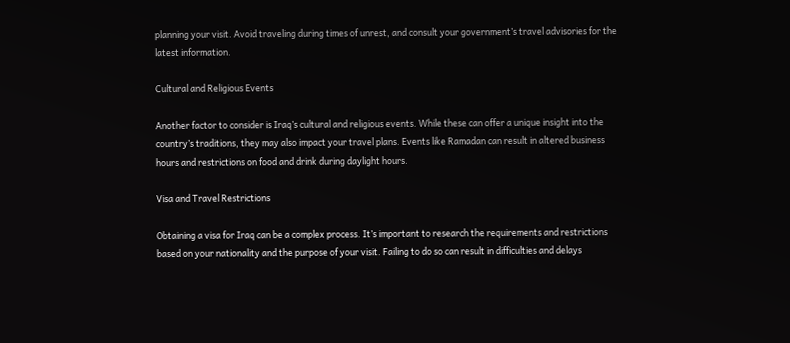planning your visit. Avoid traveling during times of unrest, and consult your government’s travel advisories for the latest information.

Cultural and Religious Events

Another factor to consider is Iraq’s cultural and religious events. While these can offer a unique insight into the country’s traditions, they may also impact your travel plans. Events like Ramadan can result in altered business hours and restrictions on food and drink during daylight hours.

Visa and Travel Restrictions

Obtaining a visa for Iraq can be a complex process. It’s important to research the requirements and restrictions based on your nationality and the purpose of your visit. Failing to do so can result in difficulties and delays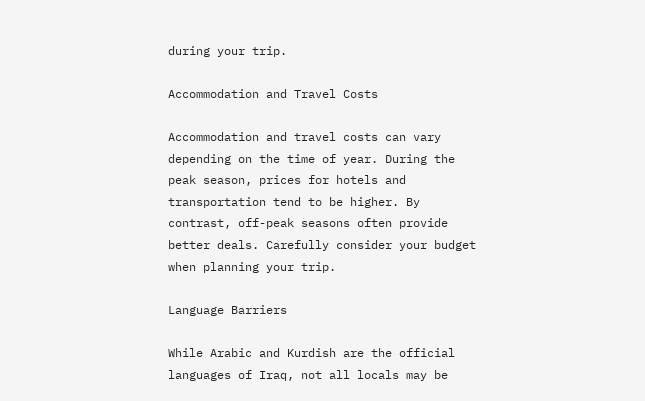during your trip.

Accommodation and Travel Costs

Accommodation and travel costs can vary depending on the time of year. During the peak season, prices for hotels and transportation tend to be higher. By contrast, off-peak seasons often provide better deals. Carefully consider your budget when planning your trip.

Language Barriers

While Arabic and Kurdish are the official languages of Iraq, not all locals may be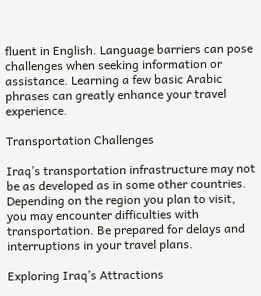fluent in English. Language barriers can pose challenges when seeking information or assistance. Learning a few basic Arabic phrases can greatly enhance your travel experience.

Transportation Challenges

Iraq’s transportation infrastructure may not be as developed as in some other countries. Depending on the region you plan to visit, you may encounter difficulties with transportation. Be prepared for delays and interruptions in your travel plans.

Exploring Iraq’s Attractions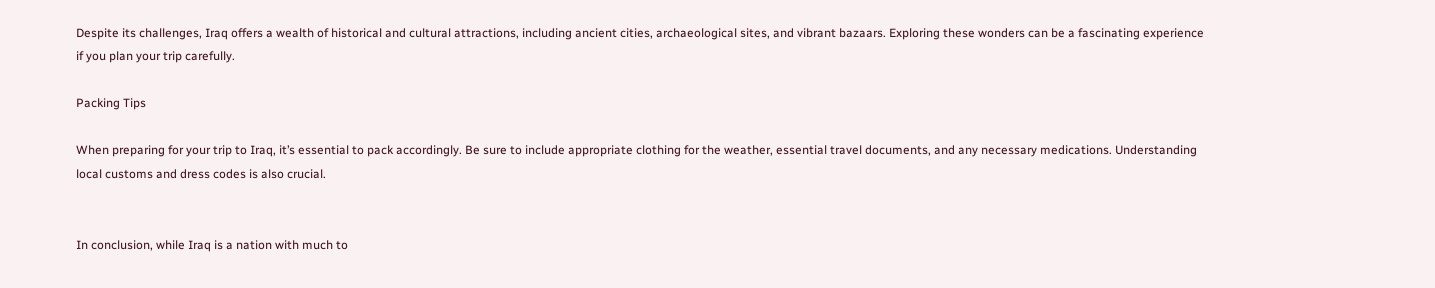Despite its challenges, Iraq offers a wealth of historical and cultural attractions, including ancient cities, archaeological sites, and vibrant bazaars. Exploring these wonders can be a fascinating experience if you plan your trip carefully.

Packing Tips

When preparing for your trip to Iraq, it’s essential to pack accordingly. Be sure to include appropriate clothing for the weather, essential travel documents, and any necessary medications. Understanding local customs and dress codes is also crucial.


In conclusion, while Iraq is a nation with much to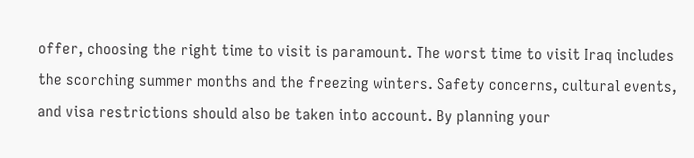offer, choosing the right time to visit is paramount. The worst time to visit Iraq includes the scorching summer months and the freezing winters. Safety concerns, cultural events, and visa restrictions should also be taken into account. By planning your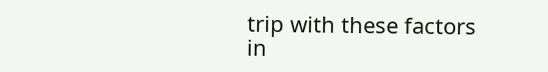trip with these factors in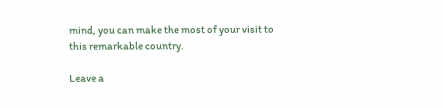mind, you can make the most of your visit to this remarkable country.

Leave a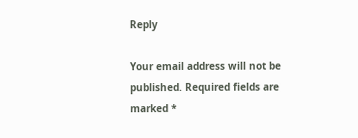Reply

Your email address will not be published. Required fields are marked *